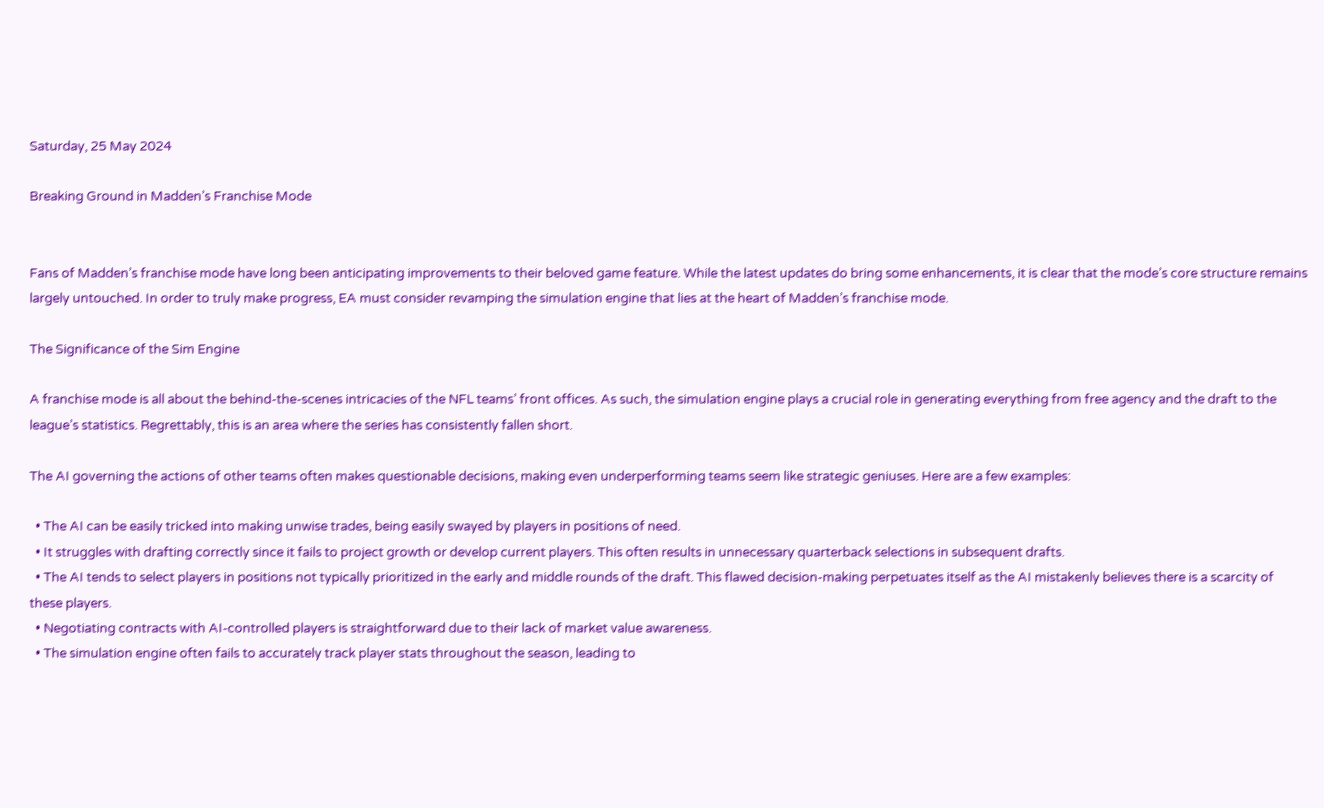Saturday, 25 May 2024

Breaking Ground in Madden’s Franchise Mode


Fans of Madden’s franchise mode have long been anticipating improvements to their beloved game feature. While the latest updates do bring some enhancements, it is clear that the mode’s core structure remains largely untouched. In order to truly make progress, EA must consider revamping the simulation engine that lies at the heart of Madden’s franchise mode.

The Significance of the Sim Engine

A franchise mode is all about the behind-the-scenes intricacies of the NFL teams’ front offices. As such, the simulation engine plays a crucial role in generating everything from free agency and the draft to the league’s statistics. Regrettably, this is an area where the series has consistently fallen short.

The AI governing the actions of other teams often makes questionable decisions, making even underperforming teams seem like strategic geniuses. Here are a few examples:

  • The AI can be easily tricked into making unwise trades, being easily swayed by players in positions of need.
  • It struggles with drafting correctly since it fails to project growth or develop current players. This often results in unnecessary quarterback selections in subsequent drafts.
  • The AI tends to select players in positions not typically prioritized in the early and middle rounds of the draft. This flawed decision-making perpetuates itself as the AI mistakenly believes there is a scarcity of these players.
  • Negotiating contracts with AI-controlled players is straightforward due to their lack of market value awareness.
  • The simulation engine often fails to accurately track player stats throughout the season, leading to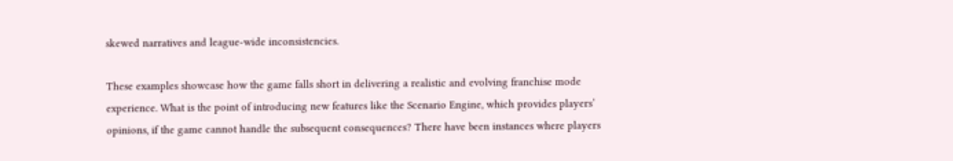skewed narratives and league-wide inconsistencies.

These examples showcase how the game falls short in delivering a realistic and evolving franchise mode experience. What is the point of introducing new features like the Scenario Engine, which provides players’ opinions, if the game cannot handle the subsequent consequences? There have been instances where players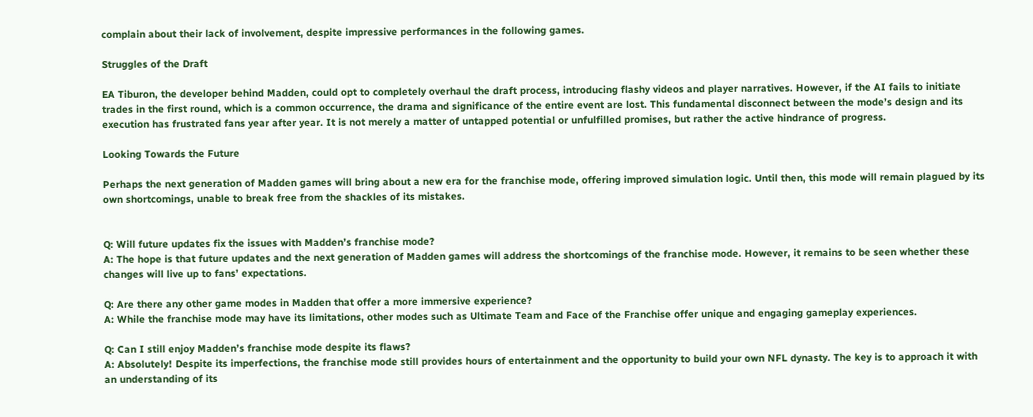complain about their lack of involvement, despite impressive performances in the following games.

Struggles of the Draft

EA Tiburon, the developer behind Madden, could opt to completely overhaul the draft process, introducing flashy videos and player narratives. However, if the AI fails to initiate trades in the first round, which is a common occurrence, the drama and significance of the entire event are lost. This fundamental disconnect between the mode’s design and its execution has frustrated fans year after year. It is not merely a matter of untapped potential or unfulfilled promises, but rather the active hindrance of progress.

Looking Towards the Future

Perhaps the next generation of Madden games will bring about a new era for the franchise mode, offering improved simulation logic. Until then, this mode will remain plagued by its own shortcomings, unable to break free from the shackles of its mistakes.


Q: Will future updates fix the issues with Madden’s franchise mode?
A: The hope is that future updates and the next generation of Madden games will address the shortcomings of the franchise mode. However, it remains to be seen whether these changes will live up to fans’ expectations.

Q: Are there any other game modes in Madden that offer a more immersive experience?
A: While the franchise mode may have its limitations, other modes such as Ultimate Team and Face of the Franchise offer unique and engaging gameplay experiences.

Q: Can I still enjoy Madden’s franchise mode despite its flaws?
A: Absolutely! Despite its imperfections, the franchise mode still provides hours of entertainment and the opportunity to build your own NFL dynasty. The key is to approach it with an understanding of its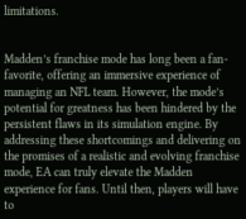limitations.


Madden’s franchise mode has long been a fan-favorite, offering an immersive experience of managing an NFL team. However, the mode’s potential for greatness has been hindered by the persistent flaws in its simulation engine. By addressing these shortcomings and delivering on the promises of a realistic and evolving franchise mode, EA can truly elevate the Madden experience for fans. Until then, players will have to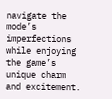navigate the mode’s imperfections while enjoying the game’s unique charm and excitement.